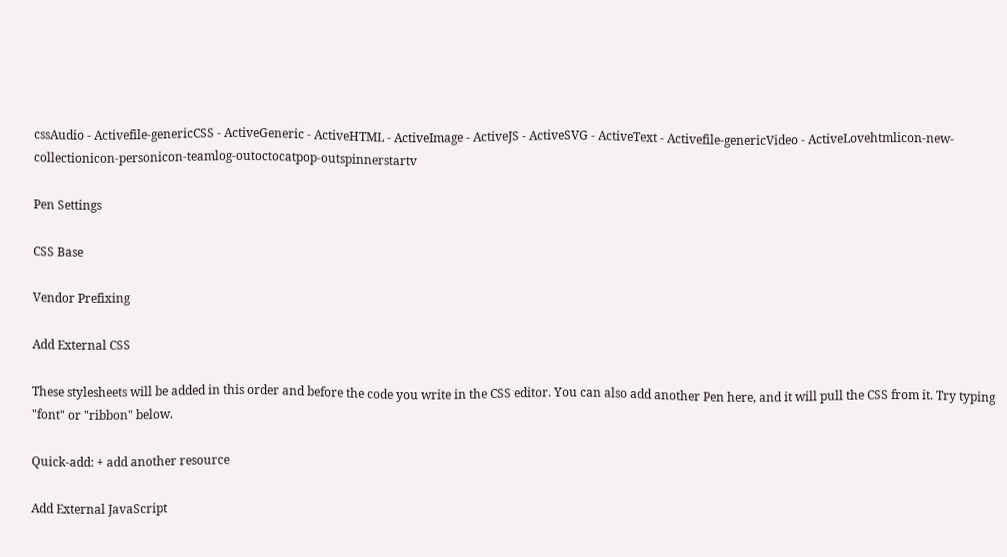cssAudio - Activefile-genericCSS - ActiveGeneric - ActiveHTML - ActiveImage - ActiveJS - ActiveSVG - ActiveText - Activefile-genericVideo - ActiveLovehtmlicon-new-collectionicon-personicon-teamlog-outoctocatpop-outspinnerstartv

Pen Settings

CSS Base

Vendor Prefixing

Add External CSS

These stylesheets will be added in this order and before the code you write in the CSS editor. You can also add another Pen here, and it will pull the CSS from it. Try typing "font" or "ribbon" below.

Quick-add: + add another resource

Add External JavaScript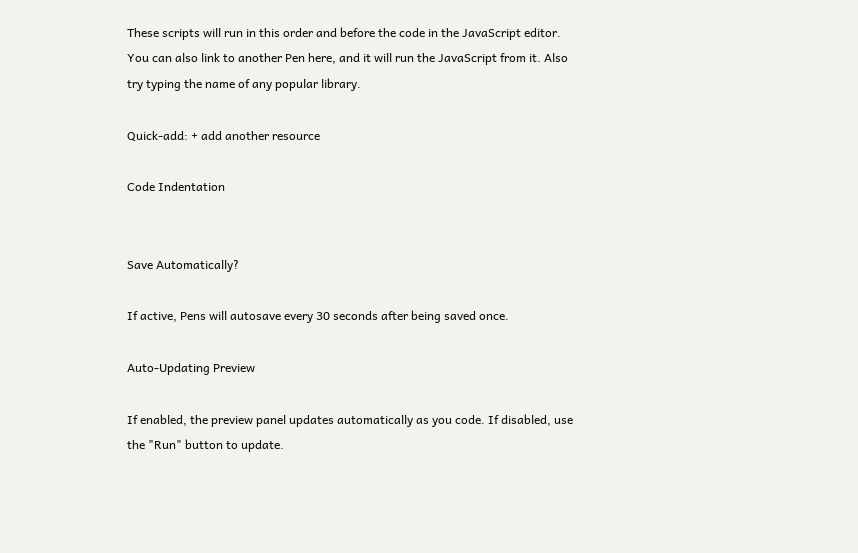These scripts will run in this order and before the code in the JavaScript editor. You can also link to another Pen here, and it will run the JavaScript from it. Also try typing the name of any popular library.

Quick-add: + add another resource

Code Indentation


Save Automatically?

If active, Pens will autosave every 30 seconds after being saved once.

Auto-Updating Preview

If enabled, the preview panel updates automatically as you code. If disabled, use the "Run" button to update.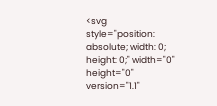<svg style="position: absolute; width: 0; height: 0;" width="0" height="0" version="1.1"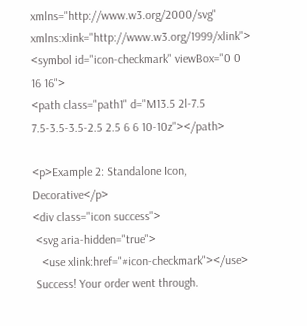xmlns="http://www.w3.org/2000/svg" xmlns:xlink="http://www.w3.org/1999/xlink">
<symbol id="icon-checkmark" viewBox="0 0 16 16">
<path class="path1" d="M13.5 2l-7.5 7.5-3.5-3.5-2.5 2.5 6 6 10-10z"></path>

<p>Example 2: Standalone Icon, Decorative</p>
<div class="icon success">
 <svg aria-hidden="true">
   <use xlink:href="#icon-checkmark"></use>
 Success! Your order went through.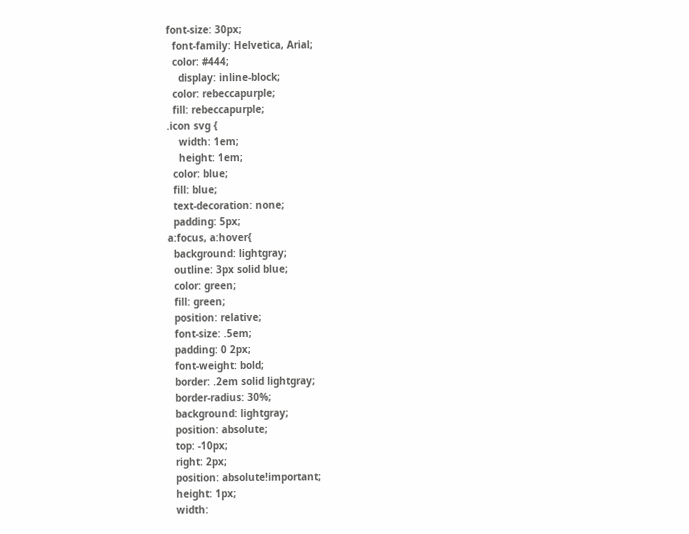font-size: 30px;
  font-family: Helvetica, Arial;
  color: #444;
    display: inline-block;
  color: rebeccapurple;
  fill: rebeccapurple;
.icon svg {
    width: 1em;
    height: 1em;
  color: blue;
  fill: blue;
  text-decoration: none;
  padding: 5px;
a:focus, a:hover{
  background: lightgray;
  outline: 3px solid blue;
  color: green;
  fill: green;
  position: relative;
  font-size: .5em;
  padding: 0 2px;
  font-weight: bold;
  border: .2em solid lightgray;
  border-radius: 30%;
  background: lightgray;
  position: absolute;
  top: -10px;
  right: 2px;
  position: absolute!important;
  height: 1px;
  width: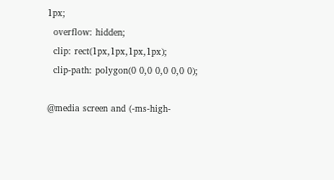1px;
  overflow: hidden;
  clip: rect(1px,1px,1px,1px);
  clip-path: polygon(0 0,0 0,0 0,0 0);

@media screen and (-ms-high-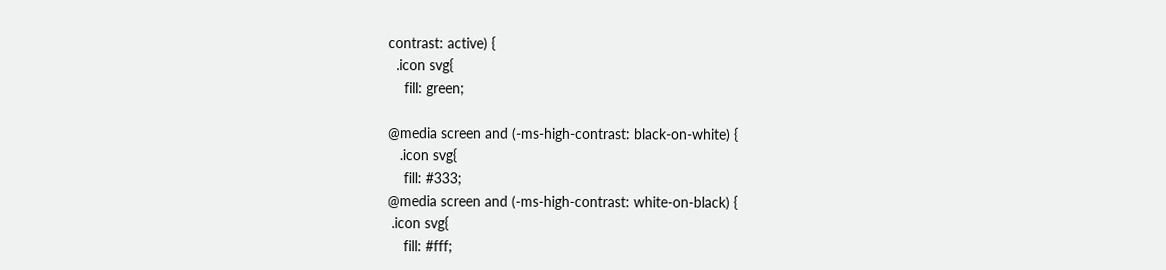contrast: active) {
  .icon svg{
    fill: green;

@media screen and (-ms-high-contrast: black-on-white) {
   .icon svg{
    fill: #333;
@media screen and (-ms-high-contrast: white-on-black) {
 .icon svg{
    fill: #fff;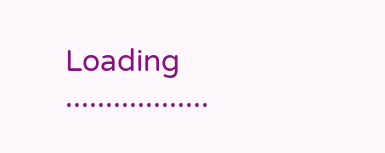Loading ..................